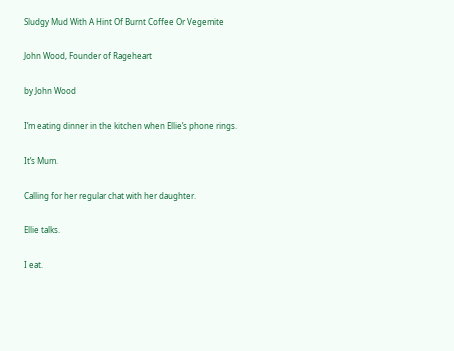Sludgy Mud With A Hint Of Burnt Coffee Or Vegemite

John Wood, Founder of Rageheart

by John Wood

I’m eating dinner in the kitchen when Ellie’s phone rings.

It’s Mum.

Calling for her regular chat with her daughter.

Ellie talks.

I eat.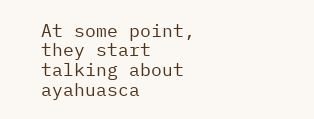At some point, they start talking about ayahuasca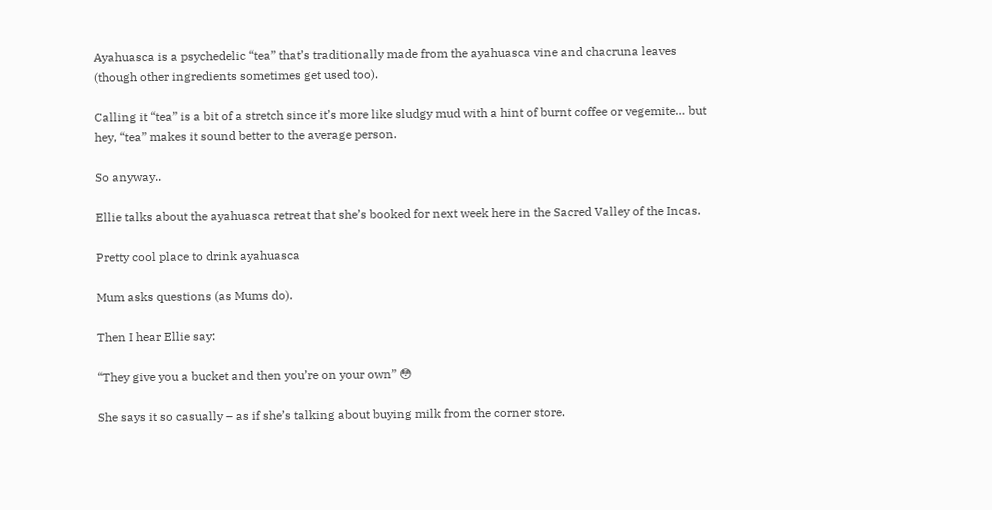Ayahuasca is a psychedelic “tea” that’s traditionally made from the ayahuasca vine and chacruna leaves (though other ingredients sometimes get used too).

Calling it “tea” is a bit of a stretch since it’s more like sludgy mud with a hint of burnt coffee or vegemite… but hey, “tea” makes it sound better to the average person.

So anyway..

Ellie talks about the ayahuasca retreat that she’s booked for next week here in the Sacred Valley of the Incas.

Pretty cool place to drink ayahuasca

Mum asks questions (as Mums do).

Then I hear Ellie say:

“They give you a bucket and then you’re on your own” 😳

She says it so casually – as if she’s talking about buying milk from the corner store.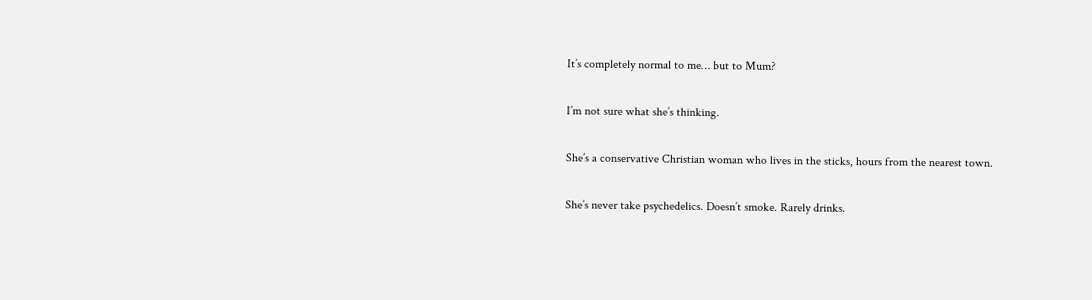It’s completely normal to me… but to Mum?

I’m not sure what she’s thinking.

She’s a conservative Christian woman who lives in the sticks, hours from the nearest town.

She’s never take psychedelics. Doesn’t smoke. Rarely drinks.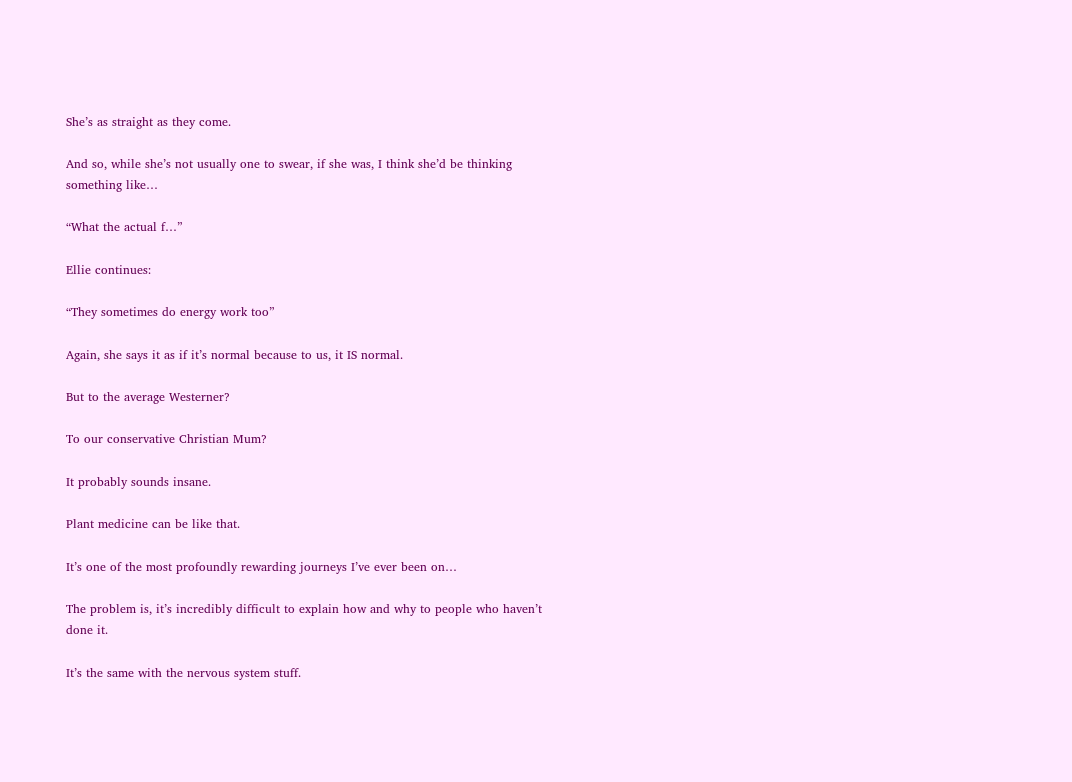She’s as straight as they come.

And so, while she’s not usually one to swear, if she was, I think she’d be thinking something like…

“What the actual f…”

Ellie continues:

“They sometimes do energy work too”

Again, she says it as if it’s normal because to us, it IS normal.

But to the average Westerner?

To our conservative Christian Mum?

It probably sounds insane.

Plant medicine can be like that.

It’s one of the most profoundly rewarding journeys I’ve ever been on…

The problem is, it’s incredibly difficult to explain how and why to people who haven’t done it.

It’s the same with the nervous system stuff.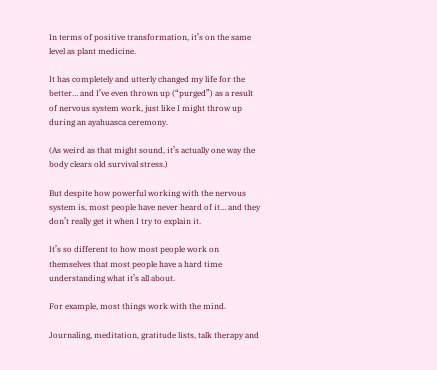In terms of positive transformation, it’s on the same level as plant medicine.

It has completely and utterly changed my life for the better… and I’ve even thrown up (“purged”) as a result of nervous system work, just like I might throw up during an ayahuasca ceremony.

(As weird as that might sound, it’s actually one way the body clears old survival stress.)

But despite how powerful working with the nervous system is, most people have never heard of it… and they don’t really get it when I try to explain it.

It’s so different to how most people work on themselves that most people have a hard time understanding what it’s all about.

For example, most things work with the mind.

Journaling, meditation, gratitude lists, talk therapy and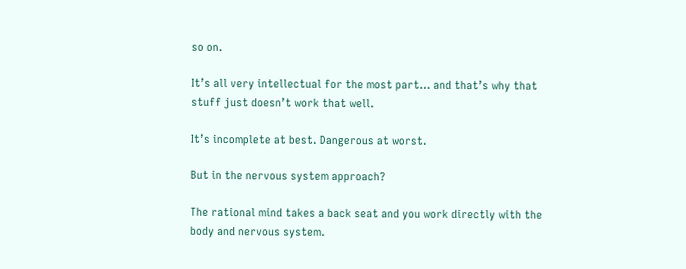so on.

It’s all very intellectual for the most part… and that’s why that stuff just doesn’t work that well.

It’s incomplete at best. Dangerous at worst.

But in the nervous system approach?

The rational mind takes a back seat and you work directly with the body and nervous system.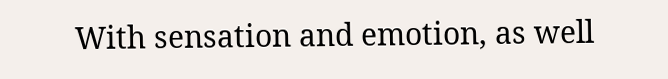With sensation and emotion, as well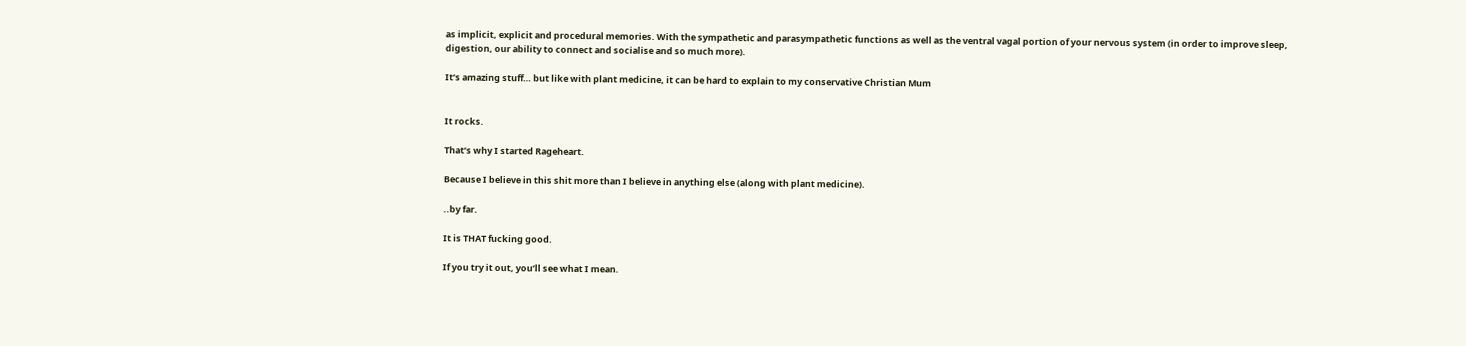as implicit, explicit and procedural memories. With the sympathetic and parasympathetic functions as well as the ventral vagal portion of your nervous system (in order to improve sleep, digestion, our ability to connect and socialise and so much more).

It’s amazing stuff… but like with plant medicine, it can be hard to explain to my conservative Christian Mum


It rocks.

That’s why I started Rageheart.

Because I believe in this shit more than I believe in anything else (along with plant medicine).

..by far.

It is THAT fucking good.

If you try it out, you’ll see what I mean.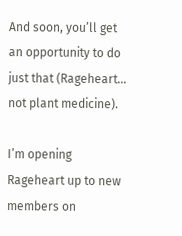And soon, you’ll get an opportunity to do just that (Rageheart… not plant medicine).

I’m opening Rageheart up to new members on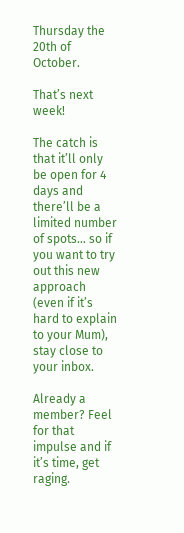Thursday the 20th of October.

That’s next week!

The catch is that it’ll only be open for 4 days and there’ll be a limited number of spots… so if you want to try out this new approach (even if it’s hard to explain to your Mum), stay close to your inbox.

Already a member? Feel for that impulse and if it’s time, get raging.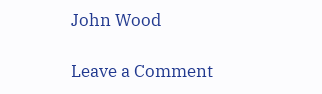John Wood

Leave a Comment